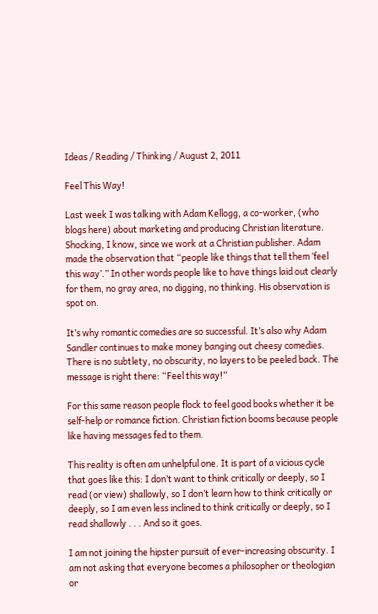Ideas / Reading / Thinking / August 2, 2011

Feel This Way!

Last week I was talking with Adam Kellogg, a co-worker, (who blogs here) about marketing and producing Christian literature. Shocking, I know, since we work at a Christian publisher. Adam made the observation that “people like things that tell them ‘feel this way’.” In other words people like to have things laid out clearly for them, no gray area, no digging, no thinking. His observation is spot on.

It’s why romantic comedies are so successful. It’s also why Adam Sandler continues to make money banging out cheesy comedies. There is no subtlety, no obscurity, no layers to be peeled back. The message is right there: “Feel this way!”

For this same reason people flock to feel good books whether it be self-help or romance fiction. Christian fiction booms because people like having messages fed to them.

This reality is often am unhelpful one. It is part of a vicious cycle that goes like this: I don’t want to think critically or deeply, so I read (or view) shallowly, so I don’t learn how to think critically or deeply, so I am even less inclined to think critically or deeply, so I read shallowly . . . And so it goes.

I am not joining the hipster pursuit of ever-increasing obscurity. I am not asking that everyone becomes a philosopher or theologian or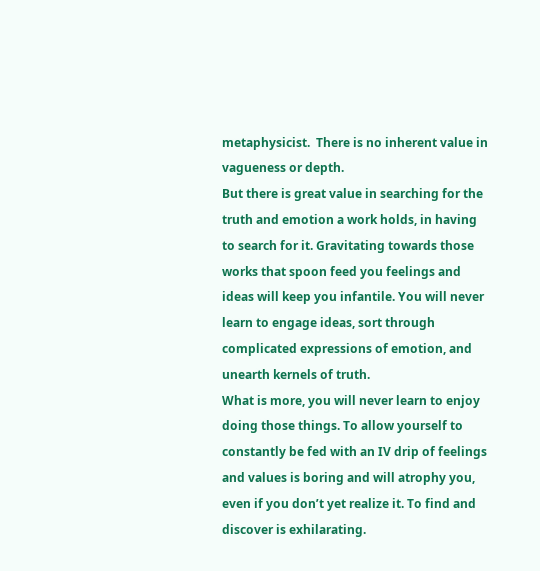metaphysicist.  There is no inherent value in vagueness or depth.
But there is great value in searching for the truth and emotion a work holds, in having to search for it. Gravitating towards those works that spoon feed you feelings and ideas will keep you infantile. You will never learn to engage ideas, sort through complicated expressions of emotion, and unearth kernels of truth.
What is more, you will never learn to enjoy doing those things. To allow yourself to constantly be fed with an IV drip of feelings and values is boring and will atrophy you, even if you don’t yet realize it. To find and discover is exhilarating.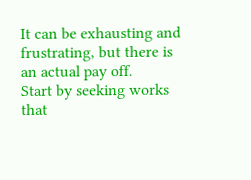It can be exhausting and frustrating, but there is an actual pay off.
Start by seeking works that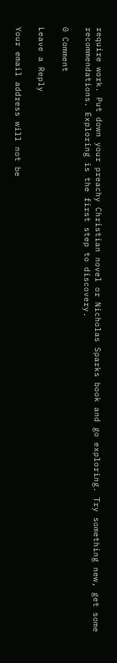require work. Put down your preachy Christian novel or Nicholas Sparks book and go exploring. Try something new, get some recommendations. Exploring is the first step to discovery.

0 Comment

Leave a Reply

Your email address will not be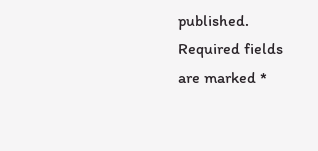published. Required fields are marked *